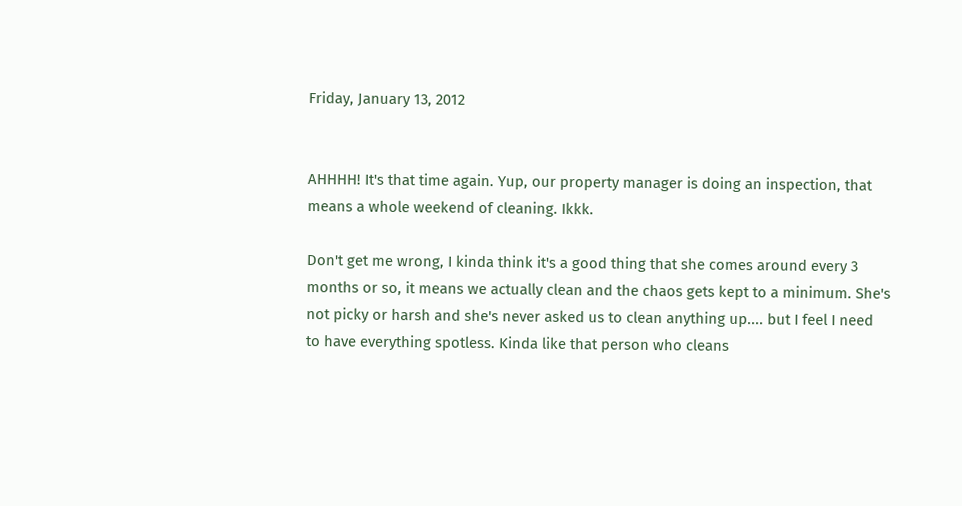Friday, January 13, 2012


AHHHH! It's that time again. Yup, our property manager is doing an inspection, that means a whole weekend of cleaning. Ikkk.

Don't get me wrong, I kinda think it's a good thing that she comes around every 3 months or so, it means we actually clean and the chaos gets kept to a minimum. She's not picky or harsh and she's never asked us to clean anything up.... but I feel I need to have everything spotless. Kinda like that person who cleans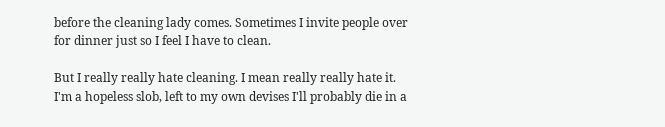before the cleaning lady comes. Sometimes I invite people over for dinner just so I feel I have to clean.

But I really really hate cleaning. I mean really really hate it. I'm a hopeless slob, left to my own devises I'll probably die in a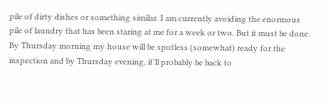pile of dirty dishes or something similar. I am currently avoiding the enormous pile of laundry that has been staring at me for a week or two. But it must be done. By Thursday morning my house will be spotless (somewhat) ready for the inspection and by Thursday evening, it'll probably be back to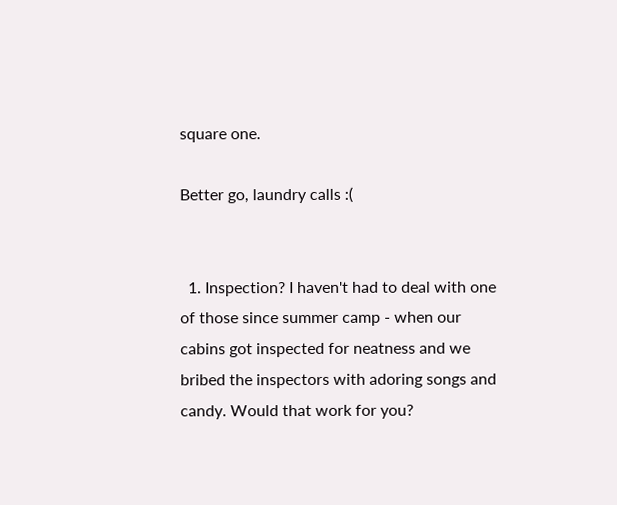square one.

Better go, laundry calls :(


  1. Inspection? I haven't had to deal with one of those since summer camp - when our cabins got inspected for neatness and we bribed the inspectors with adoring songs and candy. Would that work for you?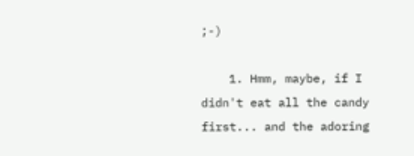;-)

    1. Hmm, maybe, if I didn't eat all the candy first... and the adoring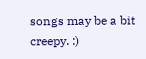songs may be a bit creepy. :)